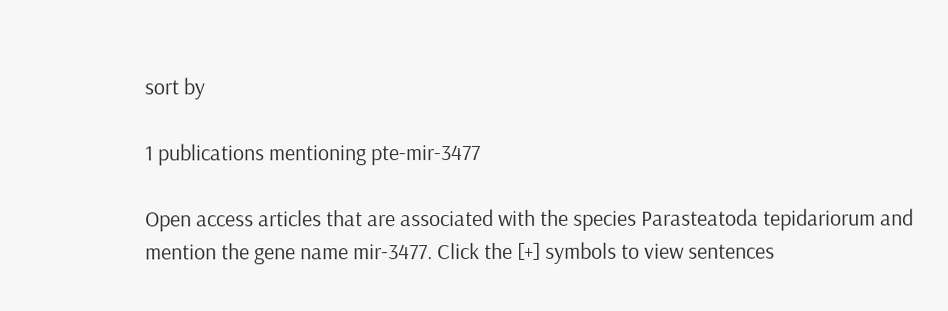sort by

1 publications mentioning pte-mir-3477

Open access articles that are associated with the species Parasteatoda tepidariorum and mention the gene name mir-3477. Click the [+] symbols to view sentences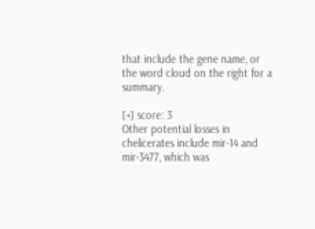that include the gene name, or the word cloud on the right for a summary.

[+] score: 3
Other potential losses in chelicerates include mir-14 and mir-3477, which was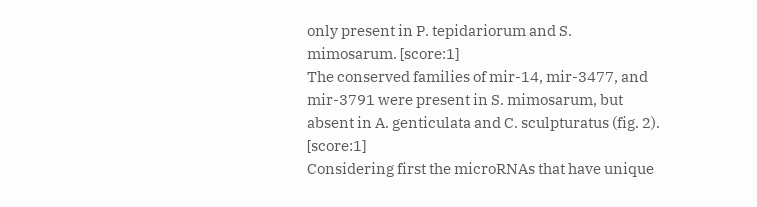only present in P. tepidariorum and S. mimosarum. [score:1]
The conserved families of mir-14, mir-3477, and mir-3791 were present in S. mimosarum, but absent in A. genticulata and C. sculpturatus (fig. 2). [score:1]
Considering first the microRNAs that have unique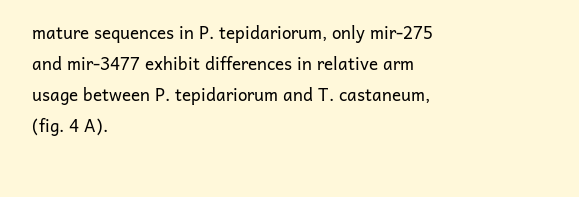mature sequences in P. tepidariorum, only mir-275 and mir-3477 exhibit differences in relative arm usage between P. tepidariorum and T. castaneum, (fig. 4 A).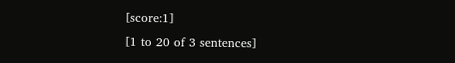[score:1]
[1 to 20 of 3 sentences]